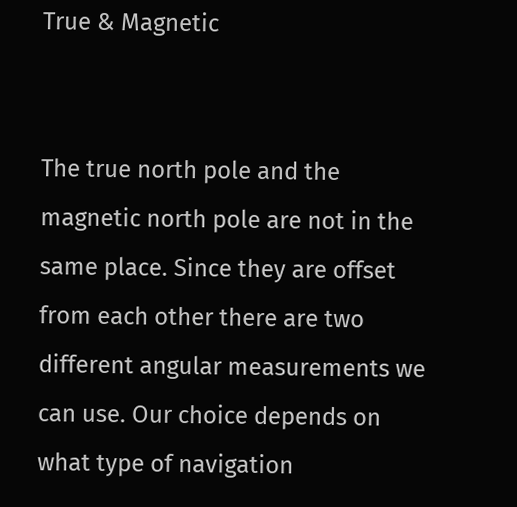True & Magnetic


The true north pole and the magnetic north pole are not in the same place. Since they are offset from each other there are two different angular measurements we can use. Our choice depends on what type of navigation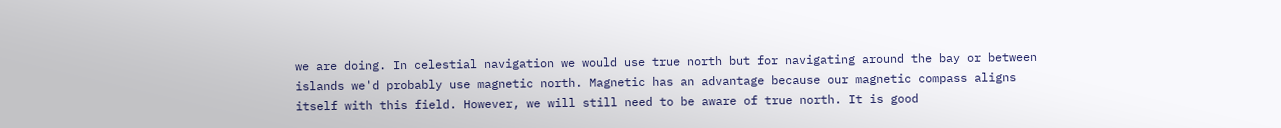we are doing. In celestial navigation we would use true north but for navigating around the bay or between islands we'd probably use magnetic north. Magnetic has an advantage because our magnetic compass aligns itself with this field. However, we will still need to be aware of true north. It is good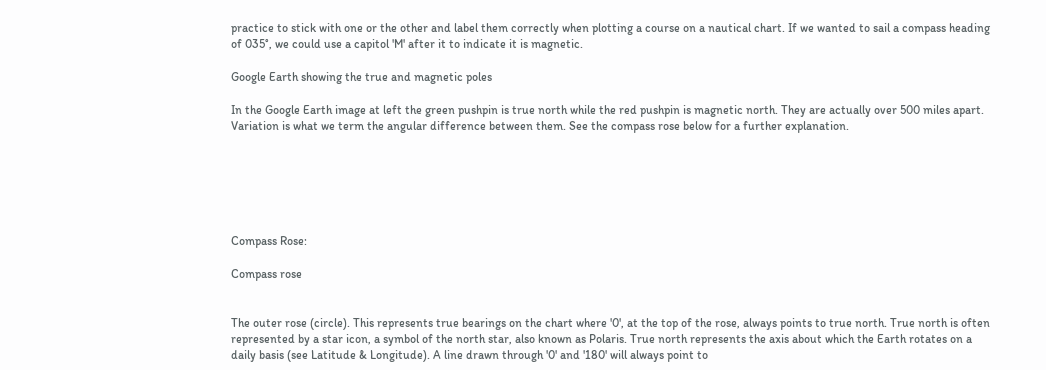practice to stick with one or the other and label them correctly when plotting a course on a nautical chart. If we wanted to sail a compass heading of 035°, we could use a capitol 'M' after it to indicate it is magnetic.

Google Earth showing the true and magnetic poles

In the Google Earth image at left the green pushpin is true north while the red pushpin is magnetic north. They are actually over 500 miles apart. Variation is what we term the angular difference between them. See the compass rose below for a further explanation.






Compass Rose:

Compass rose


The outer rose (circle). This represents true bearings on the chart where '0', at the top of the rose, always points to true north. True north is often represented by a star icon, a symbol of the north star, also known as Polaris. True north represents the axis about which the Earth rotates on a daily basis (see Latitude & Longitude). A line drawn through '0' and '180' will always point to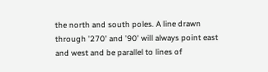the north and south poles. A line drawn through '270' and '90' will always point east and west and be parallel to lines of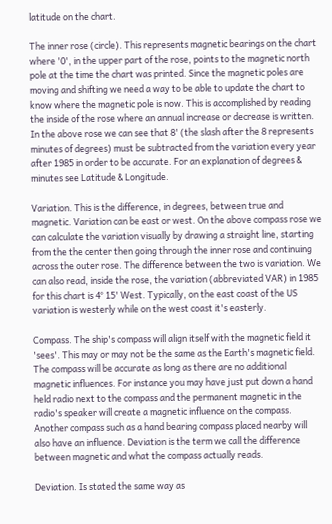latitude on the chart.

The inner rose (circle). This represents magnetic bearings on the chart where '0', in the upper part of the rose, points to the magnetic north pole at the time the chart was printed. Since the magnetic poles are moving and shifting we need a way to be able to update the chart to know where the magnetic pole is now. This is accomplished by reading the inside of the rose where an annual increase or decrease is written. In the above rose we can see that 8' (the slash after the 8 represents minutes of degrees) must be subtracted from the variation every year after 1985 in order to be accurate. For an explanation of degrees & minutes see Latitude & Longitude.

Variation. This is the difference, in degrees, between true and magnetic. Variation can be east or west. On the above compass rose we can calculate the variation visually by drawing a straight line, starting from the the center then going through the inner rose and continuing across the outer rose. The difference between the two is variation. We can also read, inside the rose, the variation (abbreviated VAR) in 1985 for this chart is 4° 15' West. Typically, on the east coast of the US variation is westerly while on the west coast it's easterly.

Compass. The ship's compass will align itself with the magnetic field it 'sees'. This may or may not be the same as the Earth's magnetic field. The compass will be accurate as long as there are no additional magnetic influences. For instance you may have just put down a hand held radio next to the compass and the permanent magnetic in the radio's speaker will create a magnetic influence on the compass. Another compass such as a hand bearing compass placed nearby will also have an influence. Deviation is the term we call the difference between magnetic and what the compass actually reads.

Deviation. Is stated the same way as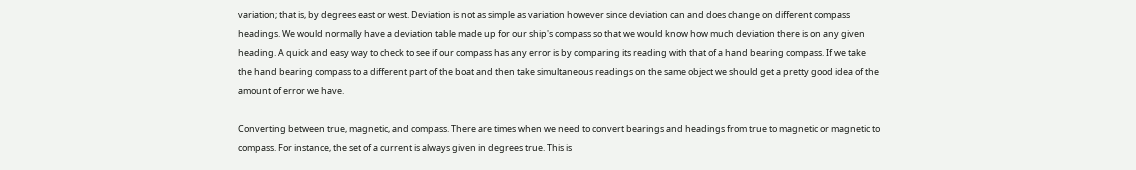variation; that is, by degrees east or west. Deviation is not as simple as variation however since deviation can and does change on different compass headings. We would normally have a deviation table made up for our ship's compass so that we would know how much deviation there is on any given heading. A quick and easy way to check to see if our compass has any error is by comparing its reading with that of a hand bearing compass. If we take the hand bearing compass to a different part of the boat and then take simultaneous readings on the same object we should get a pretty good idea of the amount of error we have.

Converting between true, magnetic, and compass. There are times when we need to convert bearings and headings from true to magnetic or magnetic to compass. For instance, the set of a current is always given in degrees true. This is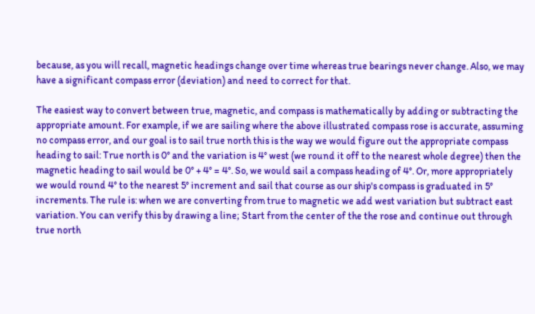because, as you will recall, magnetic headings change over time whereas true bearings never change. Also, we may have a significant compass error (deviation) and need to correct for that.

The easiest way to convert between true, magnetic, and compass is mathematically by adding or subtracting the appropriate amount. For example, if we are sailing where the above illustrated compass rose is accurate, assuming no compass error, and our goal is to sail true north this is the way we would figure out the appropriate compass heading to sail: True north is 0° and the variation is 4° west (we round it off to the nearest whole degree) then the magnetic heading to sail would be 0° + 4° = 4°. So, we would sail a compass heading of 4°. Or, more appropriately we would round 4° to the nearest 5° increment and sail that course as our ship's compass is graduated in 5° increments. The rule is: when we are converting from true to magnetic we add west variation but subtract east variation. You can verify this by drawing a line; Start from the center of the the rose and continue out through true north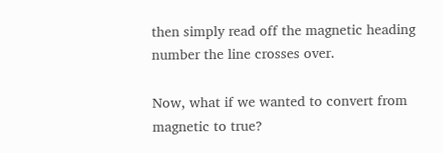then simply read off the magnetic heading number the line crosses over.

Now, what if we wanted to convert from magnetic to true?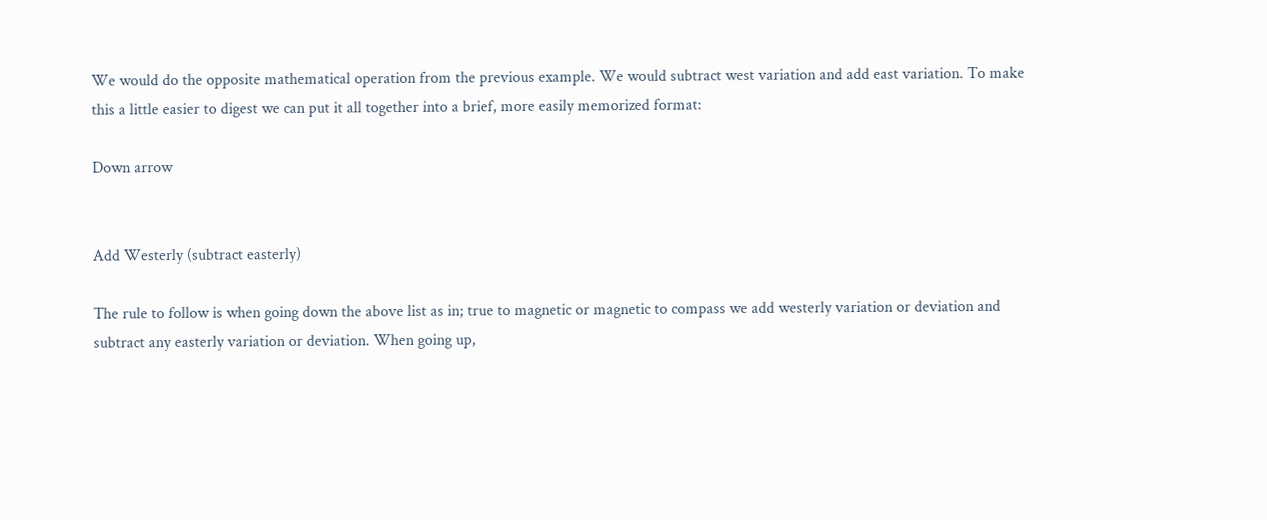We would do the opposite mathematical operation from the previous example. We would subtract west variation and add east variation. To make this a little easier to digest we can put it all together into a brief, more easily memorized format:

Down arrow


Add Westerly (subtract easterly)

The rule to follow is when going down the above list as in; true to magnetic or magnetic to compass we add westerly variation or deviation and subtract any easterly variation or deviation. When going up,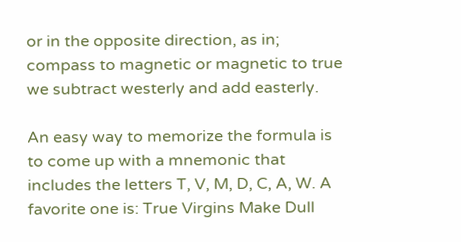or in the opposite direction, as in; compass to magnetic or magnetic to true we subtract westerly and add easterly.

An easy way to memorize the formula is to come up with a mnemonic that includes the letters T, V, M, D, C, A, W. A favorite one is: True Virgins Make Dull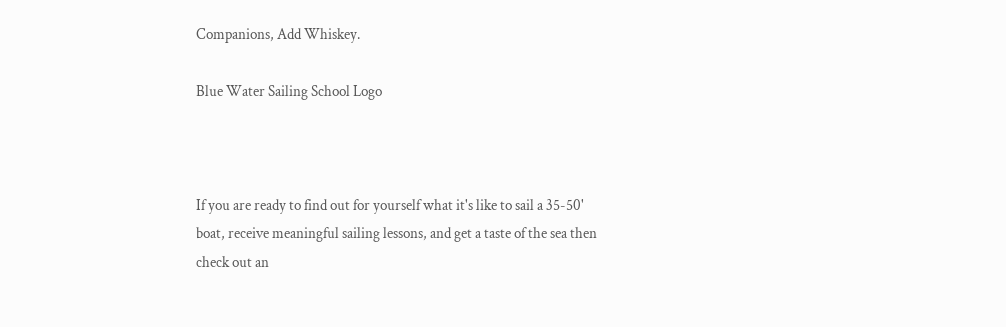Companions, Add Whiskey.

Blue Water Sailing School Logo



If you are ready to find out for yourself what it's like to sail a 35-50' boat, receive meaningful sailing lessons, and get a taste of the sea then check out an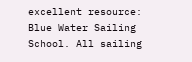excellent resource: Blue Water Sailing School. All sailing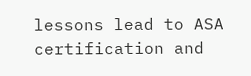lessons lead to ASA certification and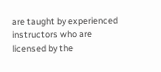are taught by experienced instructors who are licensed by the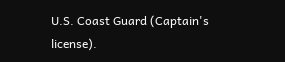U.S. Coast Guard (Captain's license).